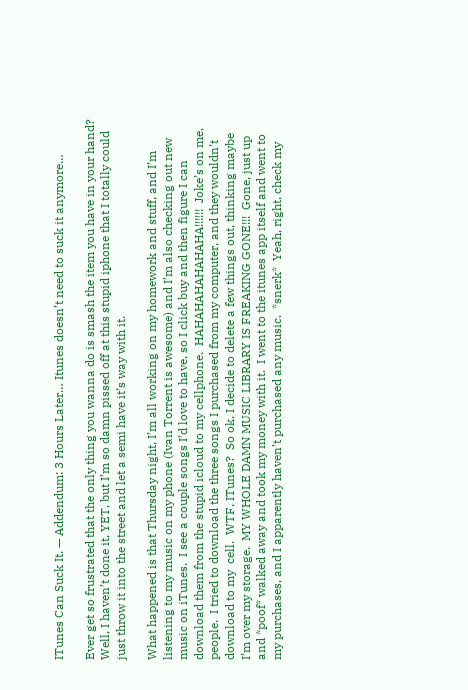ITunes Can Suck It. — Addendum: 3 Hours Later… Itunes doesn’t need to suck it anymore…

Ever get so frustrated that the only thing you wanna do is smash the item you have in your hand?  Well, I haven’t done it, YET, but I’m so damn pissed off at this stupid iphone that I totally could just throw it into the street and let a semi have it’s way with it.

What happened is that Thursday night, I’m all working on my homework and stuff, and I’m listening to my music on my phone (Ivan Torrent is awesome) and I’m also checking out new music on iTunes.  I see a couple songs I’d love to have, so I click buy and then figure I can download them from the stupid icloud to my cellphone.  HAHAHAHAHAHAHA!!!!!!  Joke’s on me, people.  I tried to download the three songs I purchased from my computer, and they wouldn’t download to my  cell.  WTF, ITunes?  So ok, I decide to delete a few things out, thinking maybe I’m over my storage.  MY WHOLE DAMN MUSIC LIBRARY IS FREAKING GONE!!!  Gone, just up and *poof* walked away and took my money with it.  I went to the itunes app itself and went to my purchases, and I apparently haven’t purchased any music.  *snerk*  Yeah, right, check my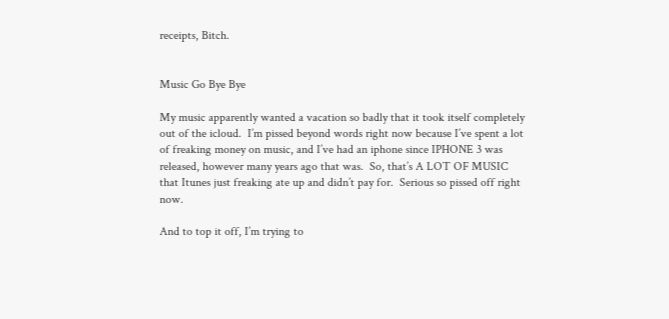receipts, Bitch.


Music Go Bye Bye

My music apparently wanted a vacation so badly that it took itself completely out of the icloud.  I’m pissed beyond words right now because I’ve spent a lot of freaking money on music, and I’ve had an iphone since IPHONE 3 was released, however many years ago that was.  So, that’s A LOT OF MUSIC that Itunes just freaking ate up and didn’t pay for.  Serious so pissed off right now.

And to top it off, I’m trying to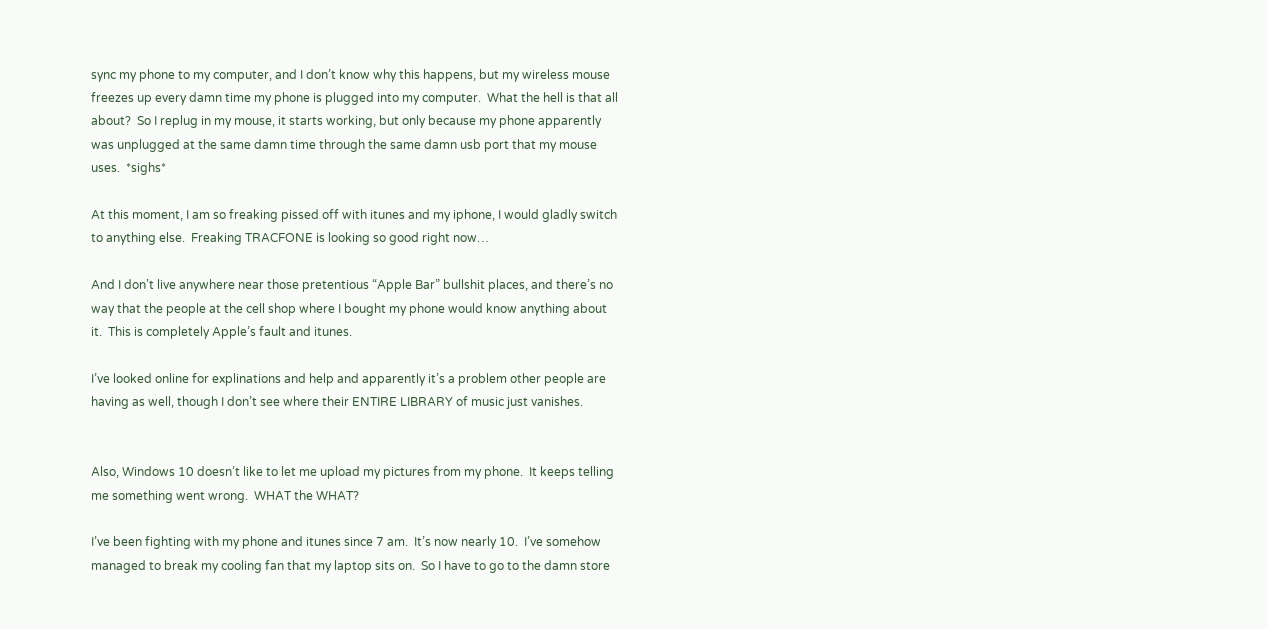sync my phone to my computer, and I don’t know why this happens, but my wireless mouse freezes up every damn time my phone is plugged into my computer.  What the hell is that all about?  So I replug in my mouse, it starts working, but only because my phone apparently was unplugged at the same damn time through the same damn usb port that my mouse uses.  *sighs*

At this moment, I am so freaking pissed off with itunes and my iphone, I would gladly switch to anything else.  Freaking TRACFONE is looking so good right now…

And I don’t live anywhere near those pretentious “Apple Bar” bullshit places, and there’s no way that the people at the cell shop where I bought my phone would know anything about it.  This is completely Apple’s fault and itunes.

I’ve looked online for explinations and help and apparently it’s a problem other people are having as well, though I don’t see where their ENTIRE LIBRARY of music just vanishes.


Also, Windows 10 doesn’t like to let me upload my pictures from my phone.  It keeps telling me something went wrong.  WHAT the WHAT?

I’ve been fighting with my phone and itunes since 7 am.  It’s now nearly 10.  I’ve somehow managed to break my cooling fan that my laptop sits on.  So I have to go to the damn store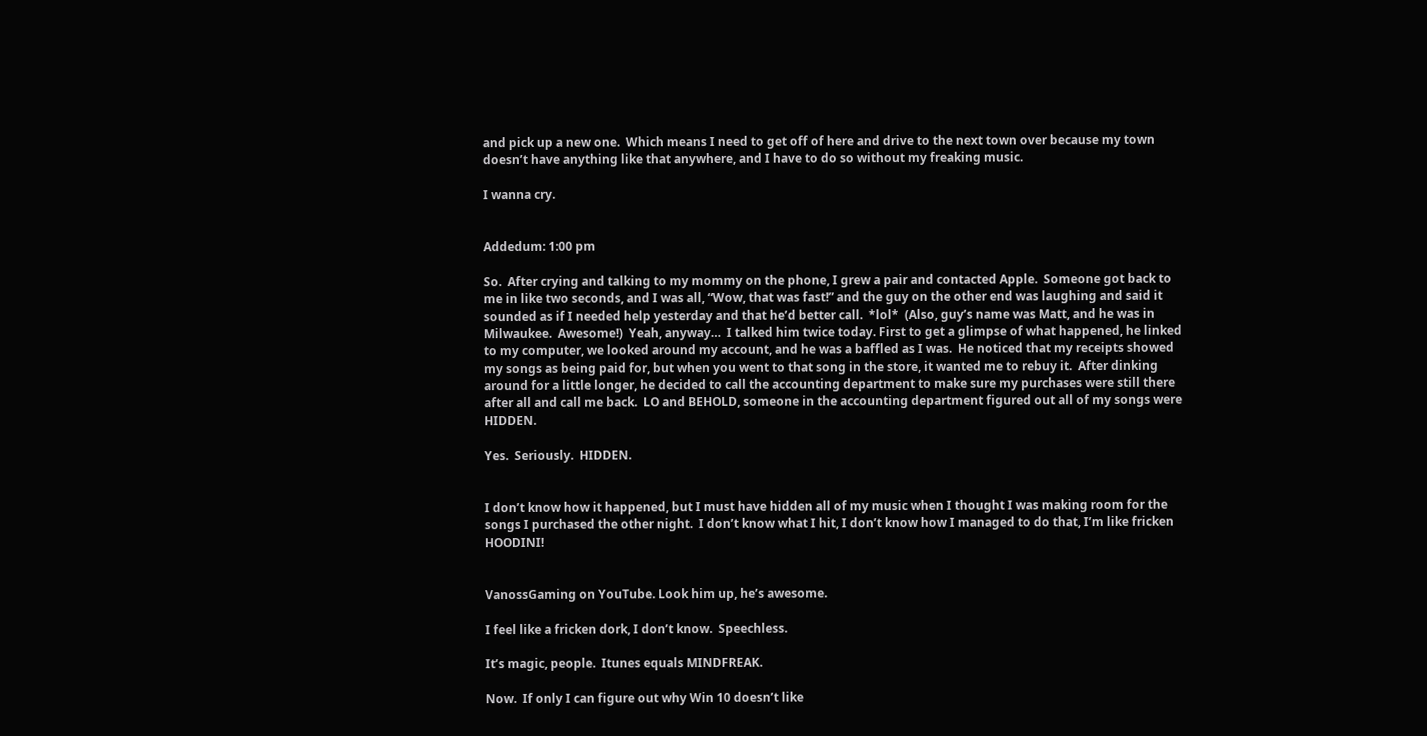and pick up a new one.  Which means I need to get off of here and drive to the next town over because my town doesn’t have anything like that anywhere, and I have to do so without my freaking music.

I wanna cry.


Addedum: 1:00 pm

So.  After crying and talking to my mommy on the phone, I grew a pair and contacted Apple.  Someone got back to me in like two seconds, and I was all, “Wow, that was fast!” and the guy on the other end was laughing and said it sounded as if I needed help yesterday and that he’d better call.  *lol*  (Also, guy’s name was Matt, and he was in Milwaukee.  Awesome!)  Yeah, anyway…  I talked him twice today. First to get a glimpse of what happened, he linked to my computer, we looked around my account, and he was a baffled as I was.  He noticed that my receipts showed my songs as being paid for, but when you went to that song in the store, it wanted me to rebuy it.  After dinking around for a little longer, he decided to call the accounting department to make sure my purchases were still there after all and call me back.  LO and BEHOLD, someone in the accounting department figured out all of my songs were HIDDEN.

Yes.  Seriously.  HIDDEN.


I don’t know how it happened, but I must have hidden all of my music when I thought I was making room for the songs I purchased the other night.  I don’t know what I hit, I don’t know how I managed to do that, I’m like fricken HOODINI!


VanossGaming on YouTube. Look him up, he’s awesome.

I feel like a fricken dork, I don’t know.  Speechless.

It’s magic, people.  Itunes equals MINDFREAK.

Now.  If only I can figure out why Win 10 doesn’t like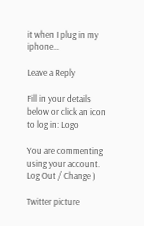it when I plug in my iphone…

Leave a Reply

Fill in your details below or click an icon to log in: Logo

You are commenting using your account. Log Out / Change )

Twitter picture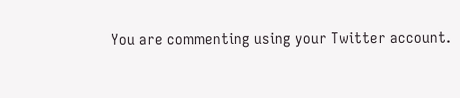You are commenting using your Twitter account.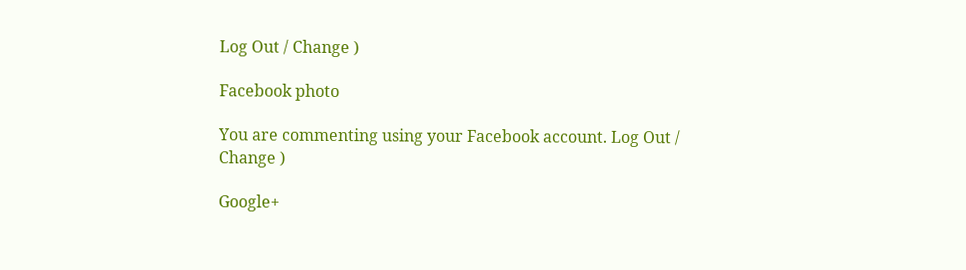Log Out / Change )

Facebook photo

You are commenting using your Facebook account. Log Out / Change )

Google+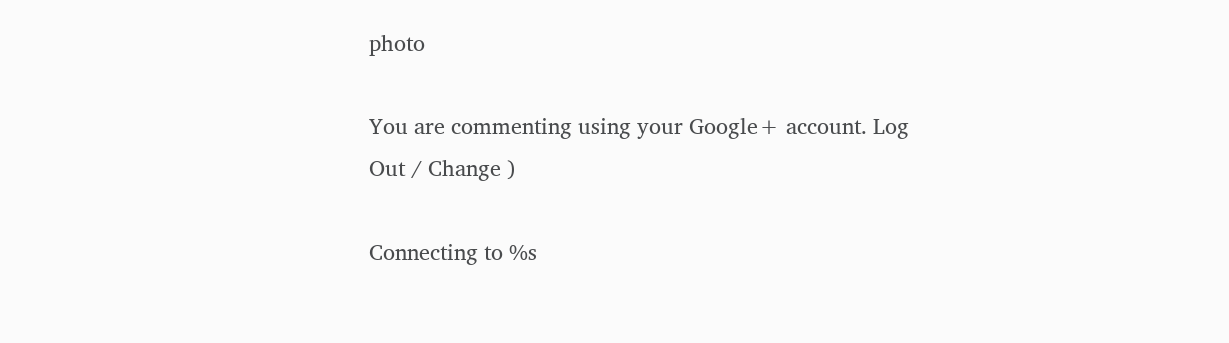photo

You are commenting using your Google+ account. Log Out / Change )

Connecting to %s